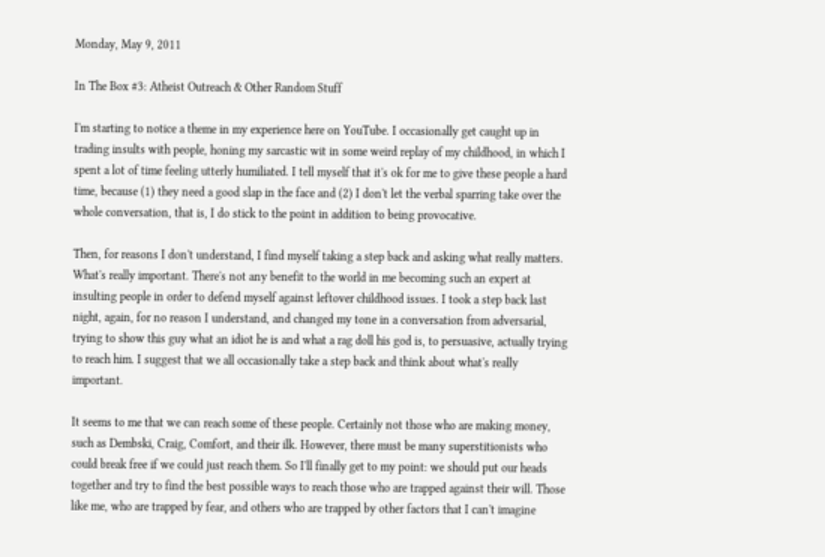Monday, May 9, 2011

In The Box #3: Atheist Outreach & Other Random Stuff

I'm starting to notice a theme in my experience here on YouTube. I occasionally get caught up in trading insults with people, honing my sarcastic wit in some weird replay of my childhood, in which I spent a lot of time feeling utterly humiliated. I tell myself that it's ok for me to give these people a hard time, because (1) they need a good slap in the face and (2) I don't let the verbal sparring take over the whole conversation, that is, I do stick to the point in addition to being provocative.

Then, for reasons I don't understand, I find myself taking a step back and asking what really matters. What's really important. There's not any benefit to the world in me becoming such an expert at insulting people in order to defend myself against leftover childhood issues. I took a step back last night, again, for no reason I understand, and changed my tone in a conversation from adversarial, trying to show this guy what an idiot he is and what a rag doll his god is, to persuasive, actually trying to reach him. I suggest that we all occasionally take a step back and think about what's really important.

It seems to me that we can reach some of these people. Certainly not those who are making money, such as Dembski, Craig, Comfort, and their ilk. However, there must be many superstitionists who could break free if we could just reach them. So I'll finally get to my point: we should put our heads together and try to find the best possible ways to reach those who are trapped against their will. Those like me, who are trapped by fear, and others who are trapped by other factors that I can't imagine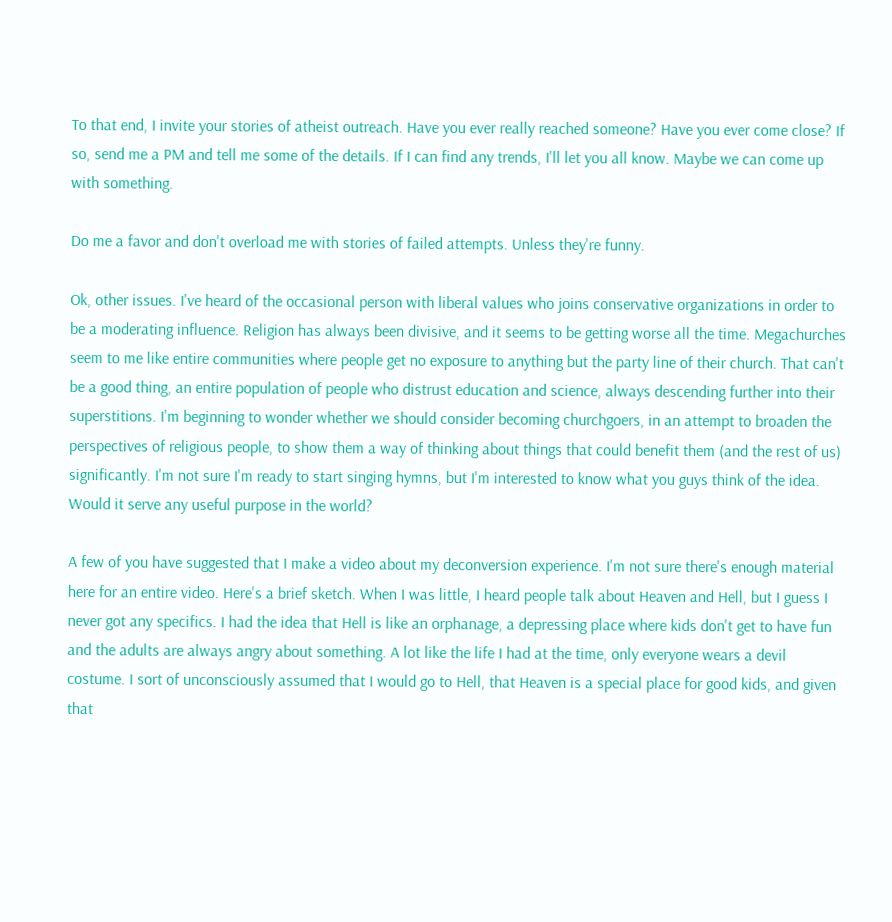To that end, I invite your stories of atheist outreach. Have you ever really reached someone? Have you ever come close? If so, send me a PM and tell me some of the details. If I can find any trends, I'll let you all know. Maybe we can come up with something.

Do me a favor and don't overload me with stories of failed attempts. Unless they're funny.

Ok, other issues. I've heard of the occasional person with liberal values who joins conservative organizations in order to be a moderating influence. Religion has always been divisive, and it seems to be getting worse all the time. Megachurches seem to me like entire communities where people get no exposure to anything but the party line of their church. That can't be a good thing, an entire population of people who distrust education and science, always descending further into their superstitions. I'm beginning to wonder whether we should consider becoming churchgoers, in an attempt to broaden the perspectives of religious people, to show them a way of thinking about things that could benefit them (and the rest of us) significantly. I'm not sure I'm ready to start singing hymns, but I'm interested to know what you guys think of the idea. Would it serve any useful purpose in the world?

A few of you have suggested that I make a video about my deconversion experience. I'm not sure there's enough material here for an entire video. Here's a brief sketch. When I was little, I heard people talk about Heaven and Hell, but I guess I never got any specifics. I had the idea that Hell is like an orphanage, a depressing place where kids don't get to have fun and the adults are always angry about something. A lot like the life I had at the time, only everyone wears a devil costume. I sort of unconsciously assumed that I would go to Hell, that Heaven is a special place for good kids, and given that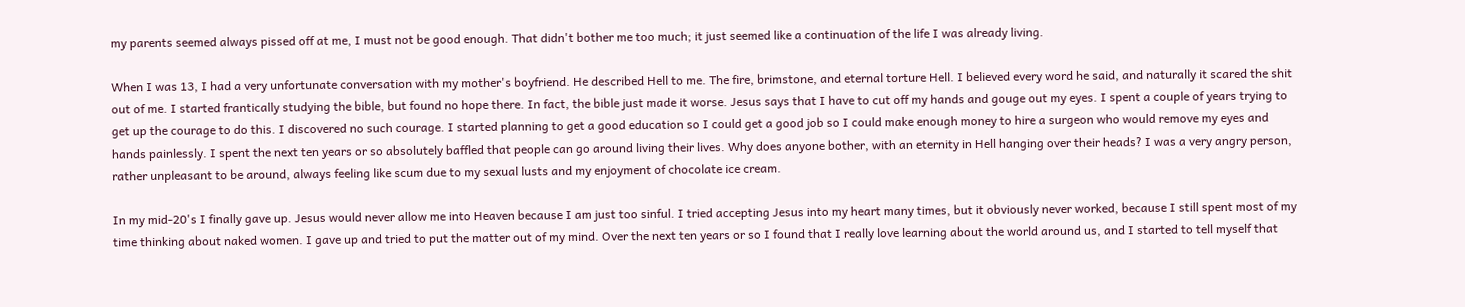my parents seemed always pissed off at me, I must not be good enough. That didn't bother me too much; it just seemed like a continuation of the life I was already living.

When I was 13, I had a very unfortunate conversation with my mother's boyfriend. He described Hell to me. The fire, brimstone, and eternal torture Hell. I believed every word he said, and naturally it scared the shit out of me. I started frantically studying the bible, but found no hope there. In fact, the bible just made it worse. Jesus says that I have to cut off my hands and gouge out my eyes. I spent a couple of years trying to get up the courage to do this. I discovered no such courage. I started planning to get a good education so I could get a good job so I could make enough money to hire a surgeon who would remove my eyes and hands painlessly. I spent the next ten years or so absolutely baffled that people can go around living their lives. Why does anyone bother, with an eternity in Hell hanging over their heads? I was a very angry person, rather unpleasant to be around, always feeling like scum due to my sexual lusts and my enjoyment of chocolate ice cream.

In my mid-20's I finally gave up. Jesus would never allow me into Heaven because I am just too sinful. I tried accepting Jesus into my heart many times, but it obviously never worked, because I still spent most of my time thinking about naked women. I gave up and tried to put the matter out of my mind. Over the next ten years or so I found that I really love learning about the world around us, and I started to tell myself that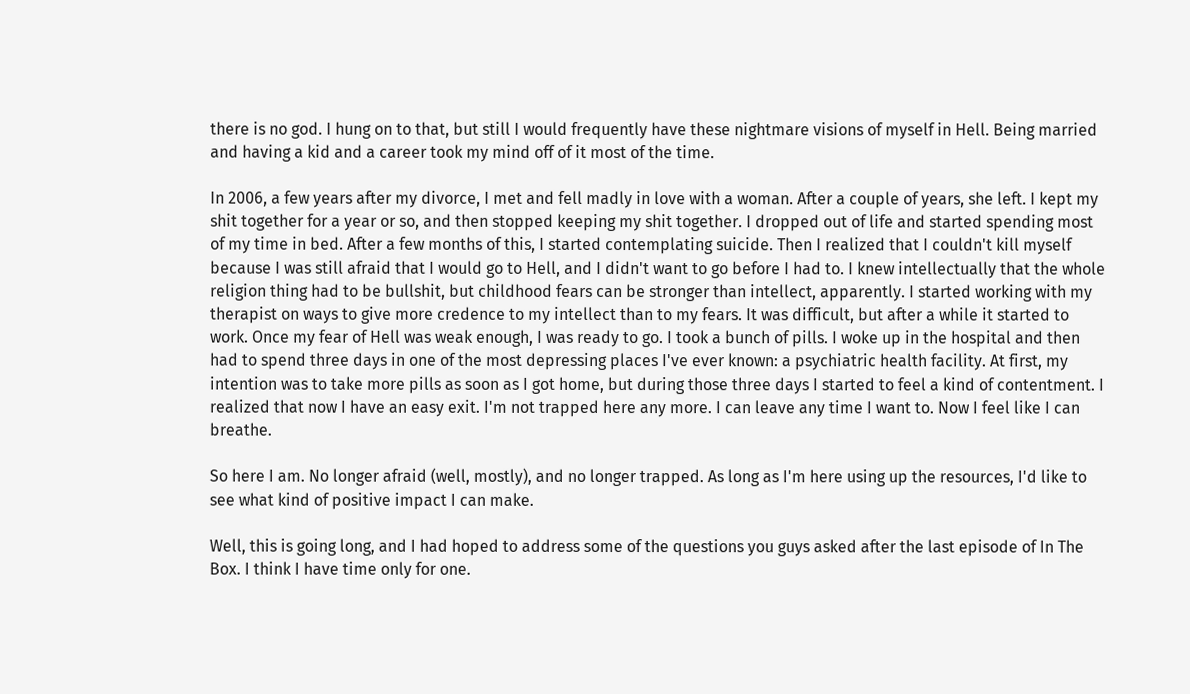there is no god. I hung on to that, but still I would frequently have these nightmare visions of myself in Hell. Being married and having a kid and a career took my mind off of it most of the time.

In 2006, a few years after my divorce, I met and fell madly in love with a woman. After a couple of years, she left. I kept my shit together for a year or so, and then stopped keeping my shit together. I dropped out of life and started spending most of my time in bed. After a few months of this, I started contemplating suicide. Then I realized that I couldn't kill myself because I was still afraid that I would go to Hell, and I didn't want to go before I had to. I knew intellectually that the whole religion thing had to be bullshit, but childhood fears can be stronger than intellect, apparently. I started working with my therapist on ways to give more credence to my intellect than to my fears. It was difficult, but after a while it started to work. Once my fear of Hell was weak enough, I was ready to go. I took a bunch of pills. I woke up in the hospital and then had to spend three days in one of the most depressing places I've ever known: a psychiatric health facility. At first, my intention was to take more pills as soon as I got home, but during those three days I started to feel a kind of contentment. I realized that now I have an easy exit. I'm not trapped here any more. I can leave any time I want to. Now I feel like I can breathe.

So here I am. No longer afraid (well, mostly), and no longer trapped. As long as I'm here using up the resources, I'd like to see what kind of positive impact I can make.

Well, this is going long, and I had hoped to address some of the questions you guys asked after the last episode of In The Box. I think I have time only for one.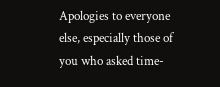Apologies to everyone else, especially those of you who asked time-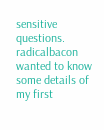sensitive questions. radicalbacon wanted to know some details of my first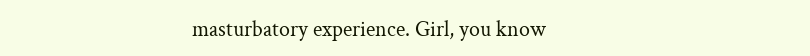masturbatory experience. Girl, you know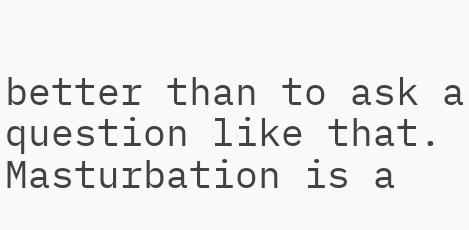better than to ask a question like that. Masturbation is a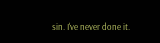sin. I've never done it.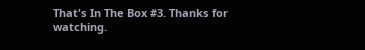That's In The Box #3. Thanks for watching.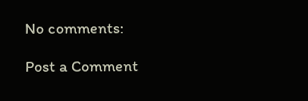No comments:

Post a Comment